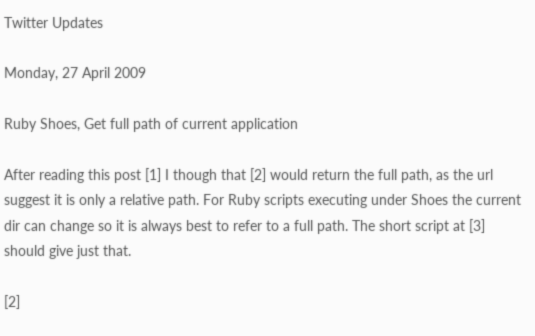Twitter Updates

Monday, 27 April 2009

Ruby Shoes, Get full path of current application

After reading this post [1] I though that [2] would return the full path, as the url suggest it is only a relative path. For Ruby scripts executing under Shoes the current dir can change so it is always best to refer to a full path. The short script at [3] should give just that.

[2]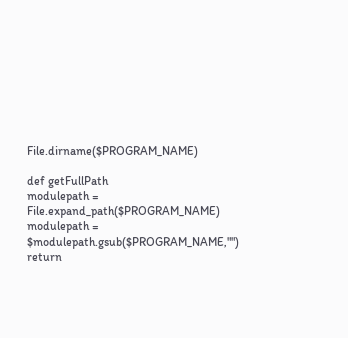File.dirname($PROGRAM_NAME)

def getFullPath
modulepath = File.expand_path($PROGRAM_NAME)
modulepath = $modulepath.gsub($PROGRAM_NAME,"")
return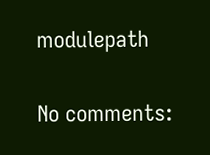modulepath

No comments: